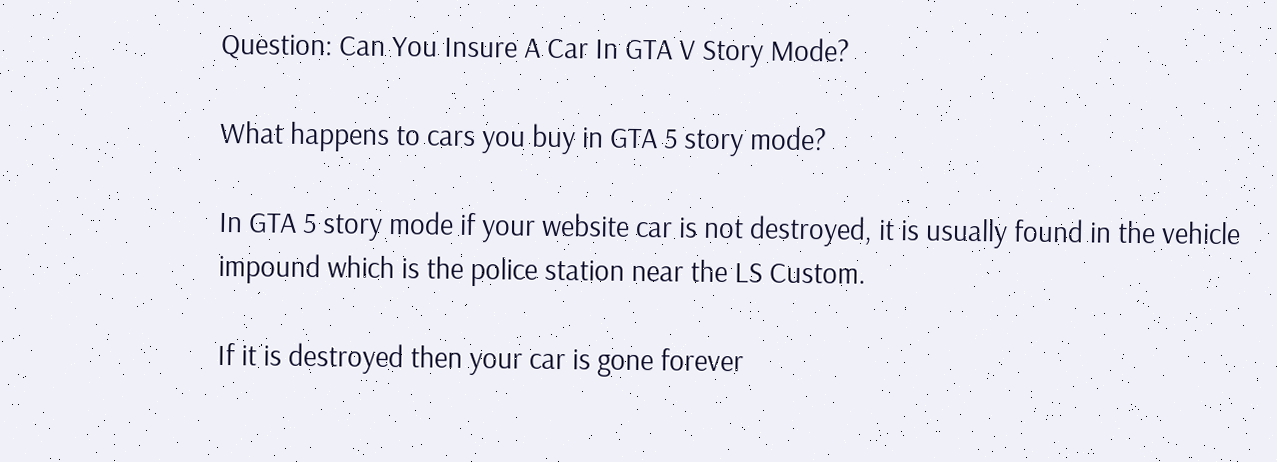Question: Can You Insure A Car In GTA V Story Mode?

What happens to cars you buy in GTA 5 story mode?

In GTA 5 story mode if your website car is not destroyed, it is usually found in the vehicle impound which is the police station near the LS Custom.

If it is destroyed then your car is gone forever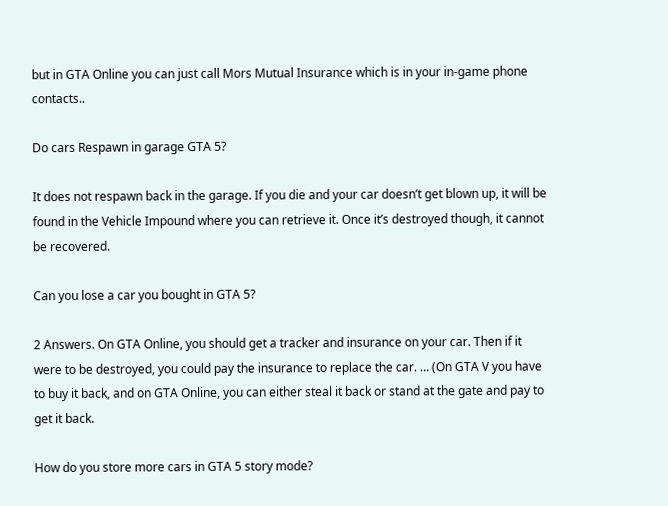but in GTA Online you can just call Mors Mutual Insurance which is in your in-game phone contacts..

Do cars Respawn in garage GTA 5?

It does not respawn back in the garage. If you die and your car doesn’t get blown up, it will be found in the Vehicle Impound where you can retrieve it. Once it’s destroyed though, it cannot be recovered.

Can you lose a car you bought in GTA 5?

2 Answers. On GTA Online, you should get a tracker and insurance on your car. Then if it were to be destroyed, you could pay the insurance to replace the car. … (On GTA V you have to buy it back, and on GTA Online, you can either steal it back or stand at the gate and pay to get it back.

How do you store more cars in GTA 5 story mode?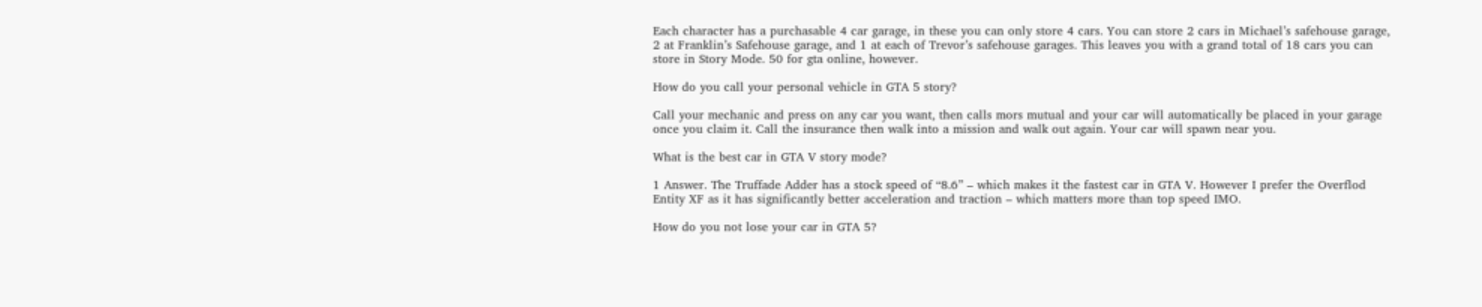Each character has a purchasable 4 car garage, in these you can only store 4 cars. You can store 2 cars in Michael’s safehouse garage, 2 at Franklin’s Safehouse garage, and 1 at each of Trevor’s safehouse garages. This leaves you with a grand total of 18 cars you can store in Story Mode. 50 for gta online, however.

How do you call your personal vehicle in GTA 5 story?

Call your mechanic and press on any car you want, then calls mors mutual and your car will automatically be placed in your garage once you claim it. Call the insurance then walk into a mission and walk out again. Your car will spawn near you.

What is the best car in GTA V story mode?

1 Answer. The Truffade Adder has a stock speed of “8.6” – which makes it the fastest car in GTA V. However I prefer the Overflod Entity XF as it has significantly better acceleration and traction – which matters more than top speed IMO.

How do you not lose your car in GTA 5?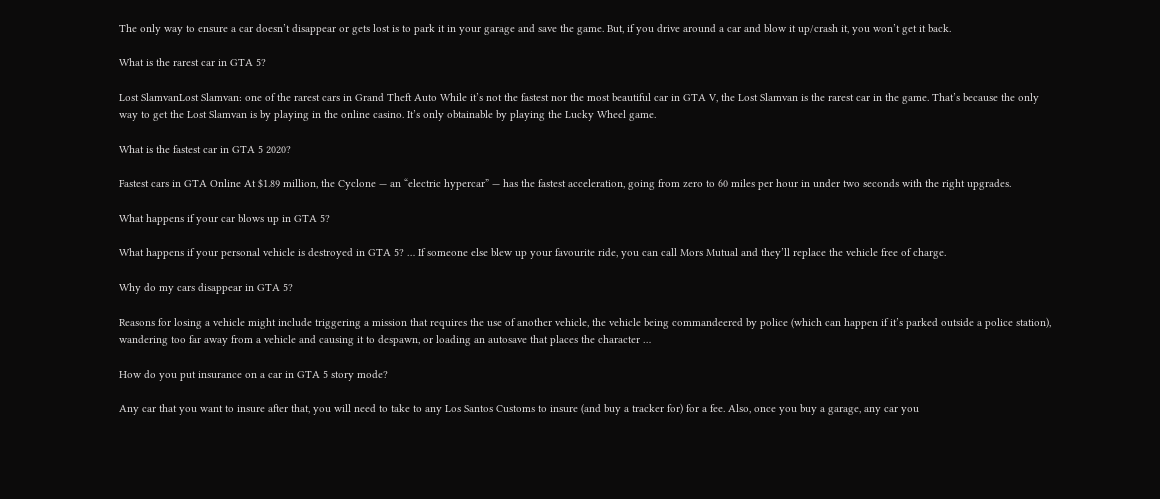The only way to ensure a car doesn’t disappear or gets lost is to park it in your garage and save the game. But, if you drive around a car and blow it up/crash it, you won’t get it back.

What is the rarest car in GTA 5?

Lost SlamvanLost Slamvan: one of the rarest cars in Grand Theft Auto While it’s not the fastest nor the most beautiful car in GTA V, the Lost Slamvan is the rarest car in the game. That’s because the only way to get the Lost Slamvan is by playing in the online casino. It’s only obtainable by playing the Lucky Wheel game.

What is the fastest car in GTA 5 2020?

Fastest cars in GTA Online At $1.89 million, the Cyclone — an “electric hypercar” — has the fastest acceleration, going from zero to 60 miles per hour in under two seconds with the right upgrades.

What happens if your car blows up in GTA 5?

What happens if your personal vehicle is destroyed in GTA 5? … If someone else blew up your favourite ride, you can call Mors Mutual and they’ll replace the vehicle free of charge.

Why do my cars disappear in GTA 5?

Reasons for losing a vehicle might include triggering a mission that requires the use of another vehicle, the vehicle being commandeered by police (which can happen if it’s parked outside a police station), wandering too far away from a vehicle and causing it to despawn, or loading an autosave that places the character …

How do you put insurance on a car in GTA 5 story mode?

Any car that you want to insure after that, you will need to take to any Los Santos Customs to insure (and buy a tracker for) for a fee. Also, once you buy a garage, any car you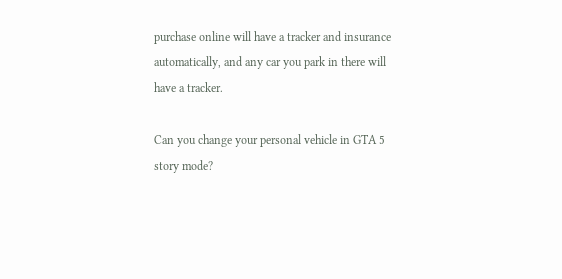purchase online will have a tracker and insurance automatically, and any car you park in there will have a tracker.

Can you change your personal vehicle in GTA 5 story mode?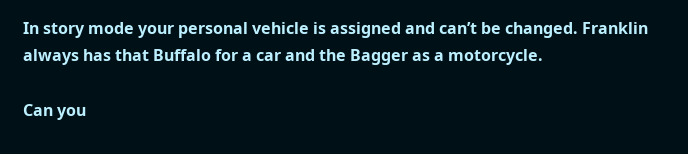In story mode your personal vehicle is assigned and can’t be changed. Franklin always has that Buffalo for a car and the Bagger as a motorcycle.

Can you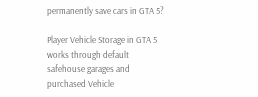permanently save cars in GTA 5?

Player Vehicle Storage in GTA 5 works through default safehouse garages and purchased Vehicle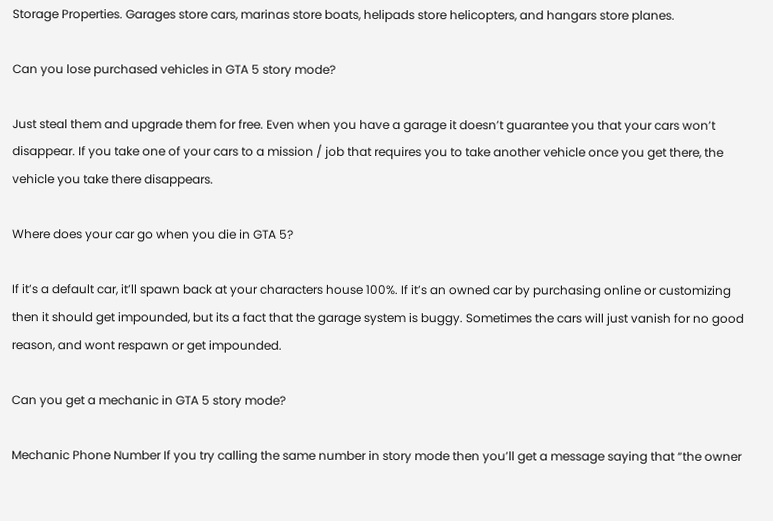Storage Properties. Garages store cars, marinas store boats, helipads store helicopters, and hangars store planes.

Can you lose purchased vehicles in GTA 5 story mode?

Just steal them and upgrade them for free. Even when you have a garage it doesn’t guarantee you that your cars won’t disappear. If you take one of your cars to a mission / job that requires you to take another vehicle once you get there, the vehicle you take there disappears.

Where does your car go when you die in GTA 5?

If it’s a default car, it’ll spawn back at your characters house 100%. If it’s an owned car by purchasing online or customizing then it should get impounded, but its a fact that the garage system is buggy. Sometimes the cars will just vanish for no good reason, and wont respawn or get impounded.

Can you get a mechanic in GTA 5 story mode?

Mechanic Phone Number If you try calling the same number in story mode then you’ll get a message saying that “the owner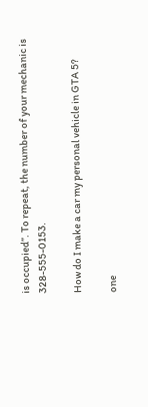is occupied”. To repeat, the number of your mechanic is 328-555-0153.

How do I make a car my personal vehicle in GTA 5?

one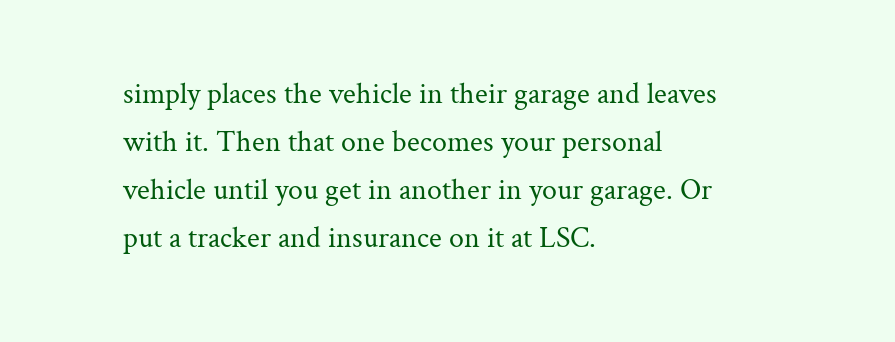simply places the vehicle in their garage and leaves with it. Then that one becomes your personal vehicle until you get in another in your garage. Or put a tracker and insurance on it at LSC.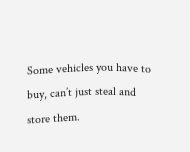Some vehicles you have to buy, can’t just steal and store them.